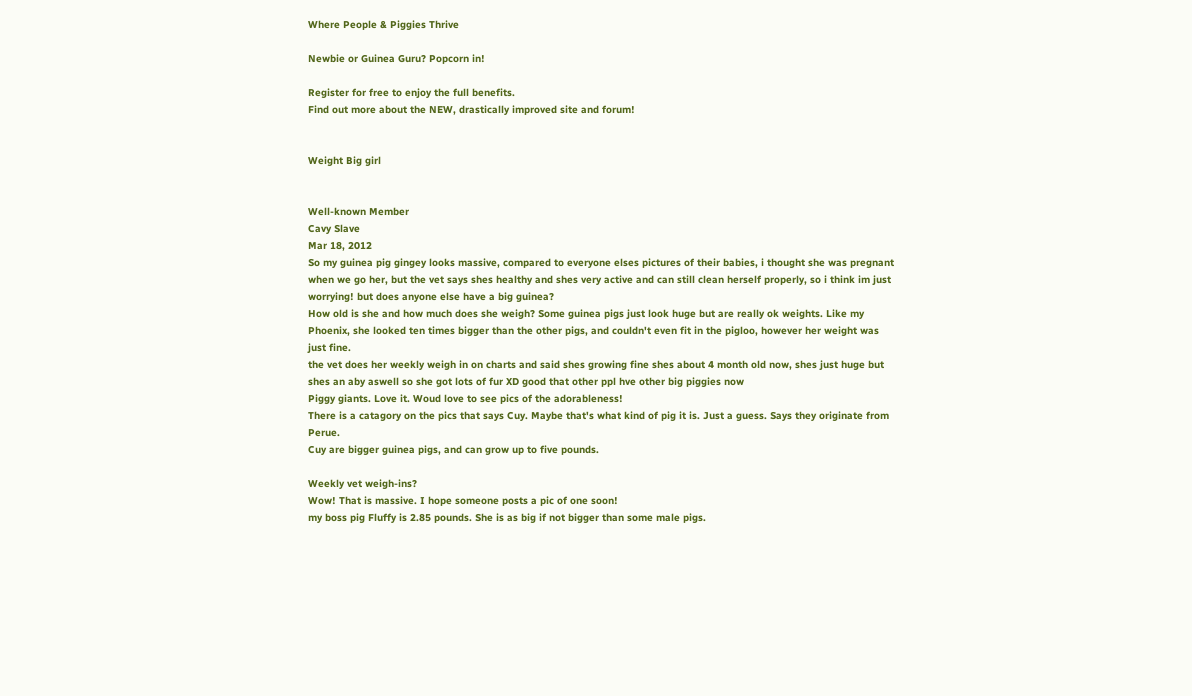Where People & Piggies Thrive

Newbie or Guinea Guru? Popcorn in!

Register for free to enjoy the full benefits.
Find out more about the NEW, drastically improved site and forum!


Weight Big girl


Well-known Member
Cavy Slave
Mar 18, 2012
So my guinea pig gingey looks massive, compared to everyone elses pictures of their babies, i thought she was pregnant when we go her, but the vet says shes healthy and shes very active and can still clean herself properly, so i think im just worrying! but does anyone else have a big guinea?
How old is she and how much does she weigh? Some guinea pigs just look huge but are really ok weights. Like my Phoenix, she looked ten times bigger than the other pigs, and couldn't even fit in the pigloo, however her weight was just fine.
the vet does her weekly weigh in on charts and said shes growing fine shes about 4 month old now, shes just huge but shes an aby aswell so she got lots of fur XD good that other ppl hve other big piggies now
Piggy giants. Love it. Woud love to see pics of the adorableness!
There is a catagory on the pics that says Cuy. Maybe that's what kind of pig it is. Just a guess. Says they originate from Perue.
Cuy are bigger guinea pigs, and can grow up to five pounds.

Weekly vet weigh-ins?
Wow! That is massive. I hope someone posts a pic of one soon!
my boss pig Fluffy is 2.85 pounds. She is as big if not bigger than some male pigs.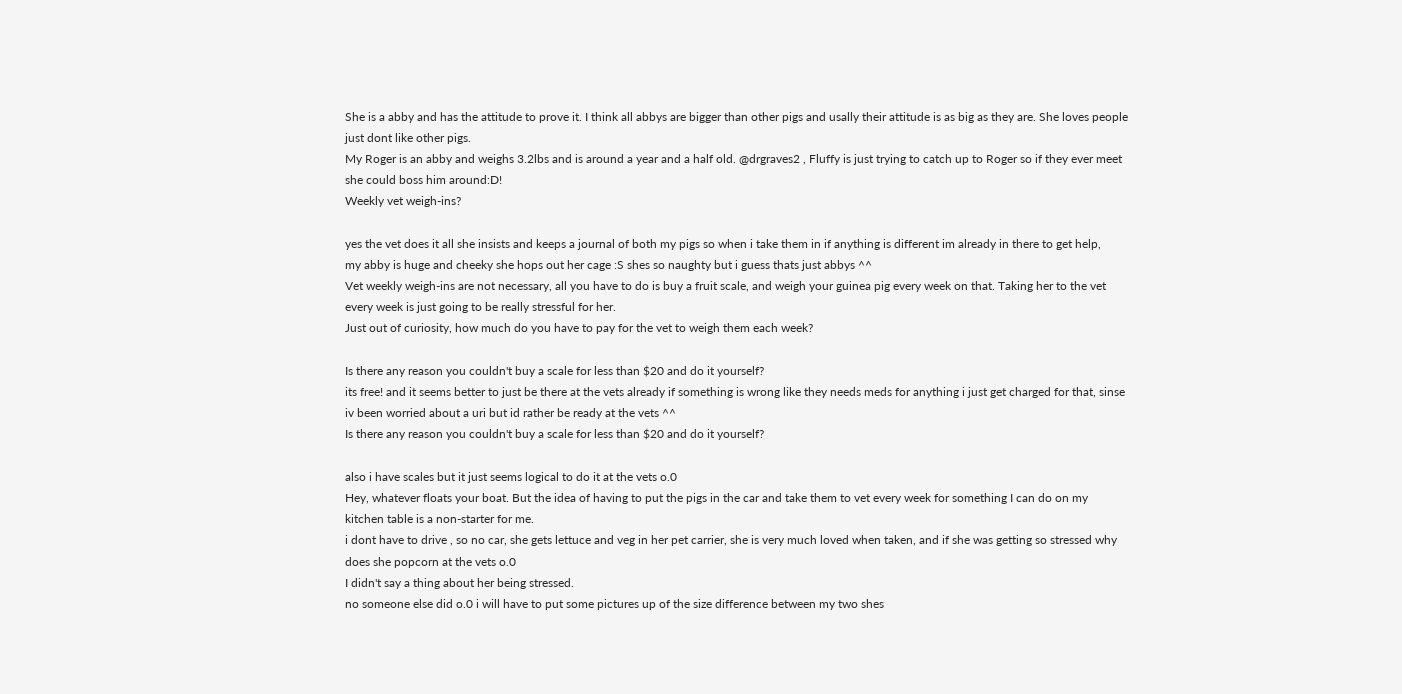She is a abby and has the attitude to prove it. I think all abbys are bigger than other pigs and usally their attitude is as big as they are. She loves people just dont like other pigs.
My Roger is an abby and weighs 3.2lbs and is around a year and a half old. @drgraves2 , Fluffy is just trying to catch up to Roger so if they ever meet she could boss him around:D!
Weekly vet weigh-ins?

yes the vet does it all she insists and keeps a journal of both my pigs so when i take them in if anything is different im already in there to get help,
my abby is huge and cheeky she hops out her cage :S shes so naughty but i guess thats just abbys ^^
Vet weekly weigh-ins are not necessary, all you have to do is buy a fruit scale, and weigh your guinea pig every week on that. Taking her to the vet every week is just going to be really stressful for her.
Just out of curiosity, how much do you have to pay for the vet to weigh them each week?

Is there any reason you couldn't buy a scale for less than $20 and do it yourself?
its free! and it seems better to just be there at the vets already if something is wrong like they needs meds for anything i just get charged for that, sinse iv been worried about a uri but id rather be ready at the vets ^^
Is there any reason you couldn't buy a scale for less than $20 and do it yourself?

also i have scales but it just seems logical to do it at the vets o.0
Hey, whatever floats your boat. But the idea of having to put the pigs in the car and take them to vet every week for something I can do on my kitchen table is a non-starter for me.
i dont have to drive , so no car, she gets lettuce and veg in her pet carrier, she is very much loved when taken, and if she was getting so stressed why does she popcorn at the vets o.0
I didn't say a thing about her being stressed.
no someone else did o.0 i will have to put some pictures up of the size difference between my two shes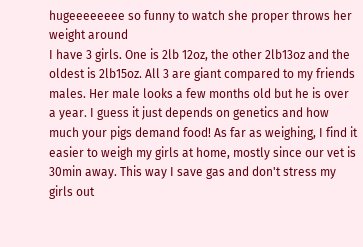hugeeeeeeee so funny to watch she proper throws her weight around
I have 3 girls. One is 2lb 12oz, the other 2lb13oz and the oldest is 2lb15oz. All 3 are giant compared to my friends males. Her male looks a few months old but he is over a year. I guess it just depends on genetics and how much your pigs demand food! As far as weighing, I find it easier to weigh my girls at home, mostly since our vet is 30min away. This way I save gas and don't stress my girls out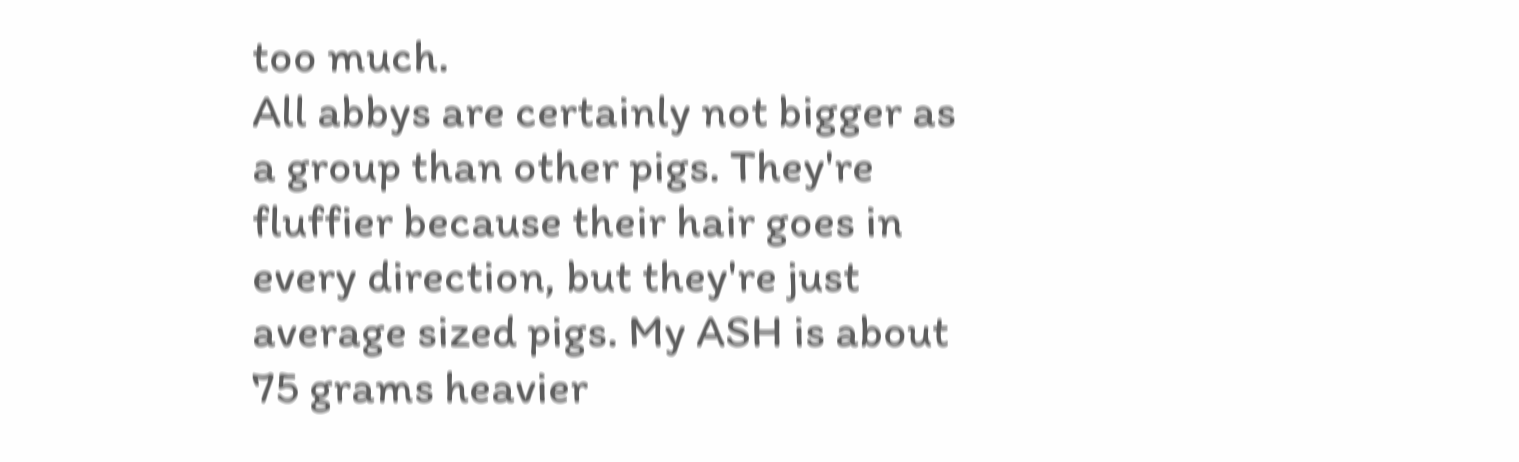too much.
All abbys are certainly not bigger as a group than other pigs. They're fluffier because their hair goes in every direction, but they're just average sized pigs. My ASH is about 75 grams heavier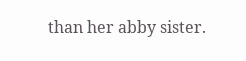than her abby sister.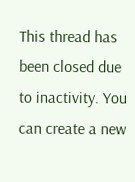This thread has been closed due to inactivity. You can create a new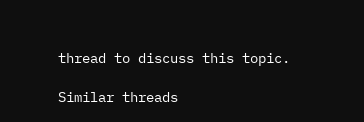thread to discuss this topic.

Similar threads